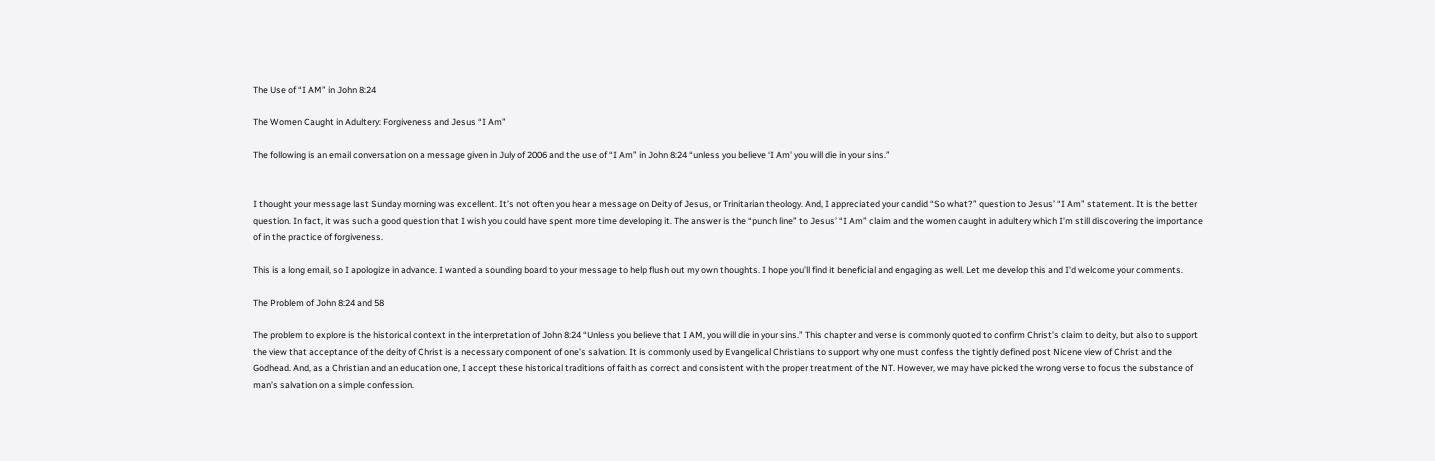The Use of “I AM” in John 8:24

The Women Caught in Adultery: Forgiveness and Jesus “I Am”

The following is an email conversation on a message given in July of 2006 and the use of “I Am” in John 8:24 “unless you believe ‘I Am’ you will die in your sins.”


I thought your message last Sunday morning was excellent. It’s not often you hear a message on Deity of Jesus, or Trinitarian theology. And, I appreciated your candid “So what?” question to Jesus’ “I Am” statement. It is the better question. In fact, it was such a good question that I wish you could have spent more time developing it. The answer is the “punch line” to Jesus’ “I Am” claim and the women caught in adultery which I’m still discovering the importance of in the practice of forgiveness.

This is a long email, so I apologize in advance. I wanted a sounding board to your message to help flush out my own thoughts. I hope you’ll find it beneficial and engaging as well. Let me develop this and I’d welcome your comments.

The Problem of John 8:24 and 58

The problem to explore is the historical context in the interpretation of John 8:24 “Unless you believe that I AM, you will die in your sins.” This chapter and verse is commonly quoted to confirm Christ’s claim to deity, but also to support the view that acceptance of the deity of Christ is a necessary component of one’s salvation. It is commonly used by Evangelical Christians to support why one must confess the tightly defined post Nicene view of Christ and the Godhead. And, as a Christian and an education one, I accept these historical traditions of faith as correct and consistent with the proper treatment of the NT. However, we may have picked the wrong verse to focus the substance of man’s salvation on a simple confession.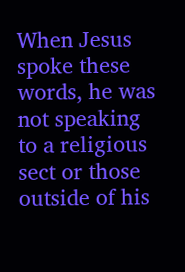When Jesus spoke these words, he was not speaking to a religious sect or those outside of his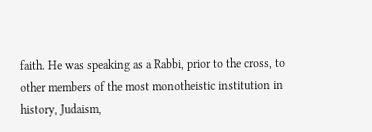faith. He was speaking as a Rabbi, prior to the cross, to other members of the most monotheistic institution in history, Judaism,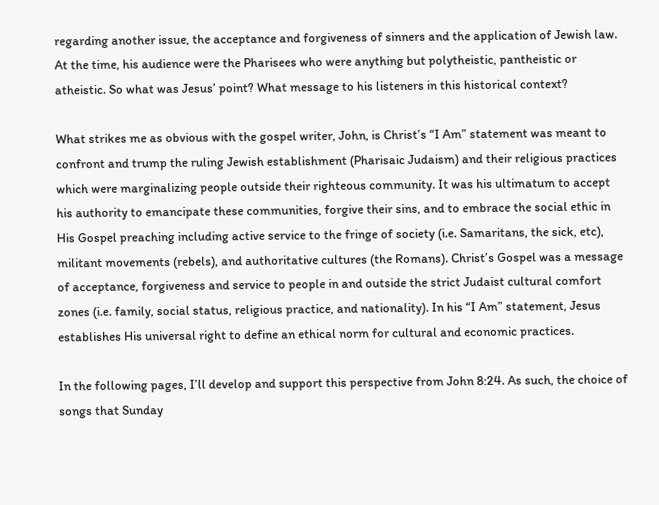regarding another issue, the acceptance and forgiveness of sinners and the application of Jewish law. At the time, his audience were the Pharisees who were anything but polytheistic, pantheistic or atheistic. So what was Jesus’ point? What message to his listeners in this historical context?

What strikes me as obvious with the gospel writer, John, is Christ’s “I Am” statement was meant to confront and trump the ruling Jewish establishment (Pharisaic Judaism) and their religious practices which were marginalizing people outside their righteous community. It was his ultimatum to accept his authority to emancipate these communities, forgive their sins, and to embrace the social ethic in His Gospel preaching including active service to the fringe of society (i.e. Samaritans, the sick, etc), militant movements (rebels), and authoritative cultures (the Romans). Christ’s Gospel was a message of acceptance, forgiveness and service to people in and outside the strict Judaist cultural comfort zones (i.e. family, social status, religious practice, and nationality). In his “I Am” statement, Jesus establishes His universal right to define an ethical norm for cultural and economic practices.

In the following pages, I’ll develop and support this perspective from John 8:24. As such, the choice of songs that Sunday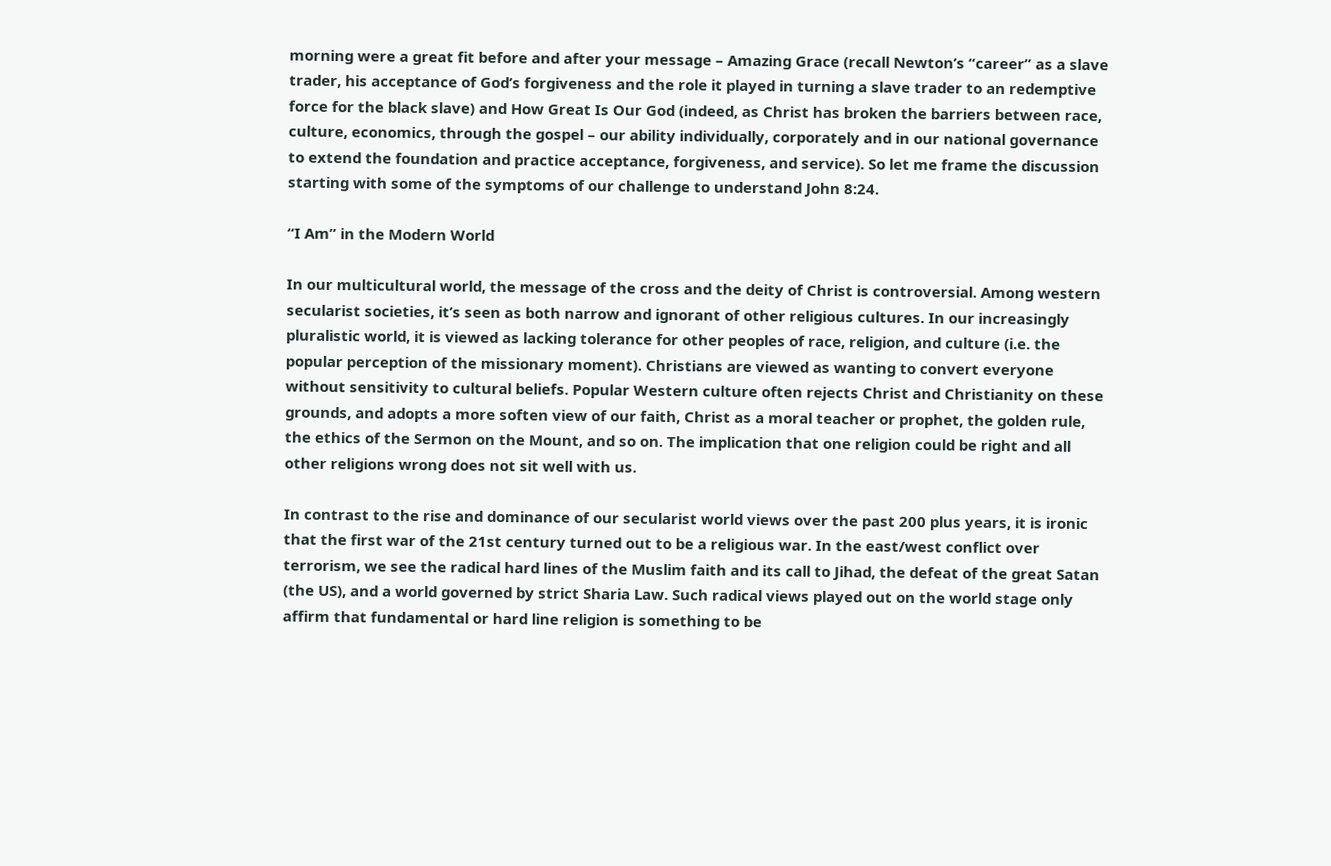morning were a great fit before and after your message – Amazing Grace (recall Newton’s “career” as a slave trader, his acceptance of God’s forgiveness and the role it played in turning a slave trader to an redemptive force for the black slave) and How Great Is Our God (indeed, as Christ has broken the barriers between race, culture, economics, through the gospel – our ability individually, corporately and in our national governance to extend the foundation and practice acceptance, forgiveness, and service). So let me frame the discussion starting with some of the symptoms of our challenge to understand John 8:24.

“I Am” in the Modern World

In our multicultural world, the message of the cross and the deity of Christ is controversial. Among western secularist societies, it’s seen as both narrow and ignorant of other religious cultures. In our increasingly pluralistic world, it is viewed as lacking tolerance for other peoples of race, religion, and culture (i.e. the popular perception of the missionary moment). Christians are viewed as wanting to convert everyone without sensitivity to cultural beliefs. Popular Western culture often rejects Christ and Christianity on these grounds, and adopts a more soften view of our faith, Christ as a moral teacher or prophet, the golden rule, the ethics of the Sermon on the Mount, and so on. The implication that one religion could be right and all other religions wrong does not sit well with us.

In contrast to the rise and dominance of our secularist world views over the past 200 plus years, it is ironic that the first war of the 21st century turned out to be a religious war. In the east/west conflict over terrorism, we see the radical hard lines of the Muslim faith and its call to Jihad, the defeat of the great Satan (the US), and a world governed by strict Sharia Law. Such radical views played out on the world stage only affirm that fundamental or hard line religion is something to be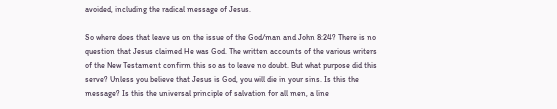avoided, including the radical message of Jesus.

So where does that leave us on the issue of the God/man and John 8:24? There is no question that Jesus claimed He was God. The written accounts of the various writers of the New Testament confirm this so as to leave no doubt. But what purpose did this serve? Unless you believe that Jesus is God, you will die in your sins. Is this the message? Is this the universal principle of salvation for all men, a line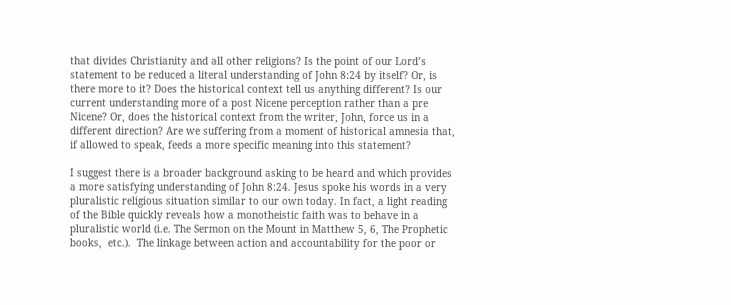that divides Christianity and all other religions? Is the point of our Lord’s statement to be reduced a literal understanding of John 8:24 by itself? Or, is there more to it? Does the historical context tell us anything different? Is our current understanding more of a post Nicene perception rather than a pre Nicene? Or, does the historical context from the writer, John, force us in a different direction? Are we suffering from a moment of historical amnesia that, if allowed to speak, feeds a more specific meaning into this statement?

I suggest there is a broader background asking to be heard and which provides a more satisfying understanding of John 8:24. Jesus spoke his words in a very pluralistic religious situation similar to our own today. In fact, a light reading of the Bible quickly reveals how a monotheistic faith was to behave in a pluralistic world (i.e. The Sermon on the Mount in Matthew 5, 6, The Prophetic books,  etc.).  The linkage between action and accountability for the poor or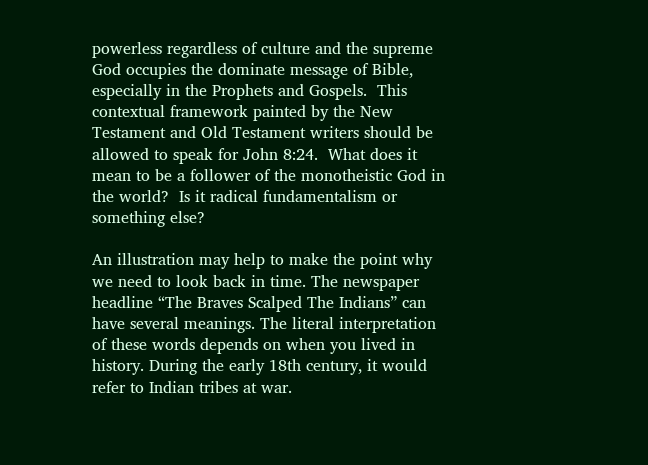powerless regardless of culture and the supreme God occupies the dominate message of Bible, especially in the Prophets and Gospels.  This contextual framework painted by the New Testament and Old Testament writers should be allowed to speak for John 8:24.  What does it mean to be a follower of the monotheistic God in the world?  Is it radical fundamentalism or something else?

An illustration may help to make the point why we need to look back in time. The newspaper headline “The Braves Scalped The Indians” can have several meanings. The literal interpretation of these words depends on when you lived in history. During the early 18th century, it would refer to Indian tribes at war.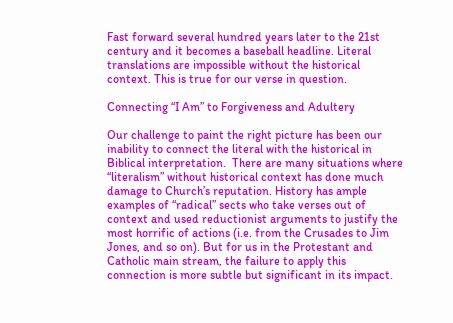Fast forward several hundred years later to the 21st century and it becomes a baseball headline. Literal translations are impossible without the historical context. This is true for our verse in question.

Connecting “I Am” to Forgiveness and Adultery

Our challenge to paint the right picture has been our inability to connect the literal with the historical in Biblical interpretation.  There are many situations where “literalism” without historical context has done much damage to Church’s reputation. History has ample examples of “radical” sects who take verses out of context and used reductionist arguments to justify the most horrific of actions (i.e. from the Crusades to Jim Jones, and so on). But for us in the Protestant and Catholic main stream, the failure to apply this connection is more subtle but significant in its impact.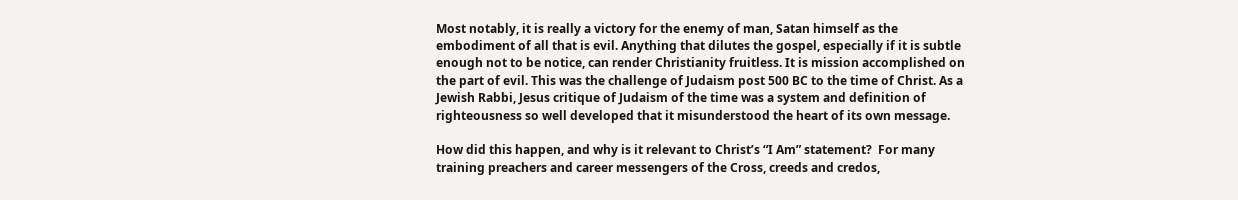Most notably, it is really a victory for the enemy of man, Satan himself as the embodiment of all that is evil. Anything that dilutes the gospel, especially if it is subtle enough not to be notice, can render Christianity fruitless. It is mission accomplished on the part of evil. This was the challenge of Judaism post 500 BC to the time of Christ. As a Jewish Rabbi, Jesus critique of Judaism of the time was a system and definition of righteousness so well developed that it misunderstood the heart of its own message.

How did this happen, and why is it relevant to Christ’s “I Am” statement?  For many training preachers and career messengers of the Cross, creeds and credos,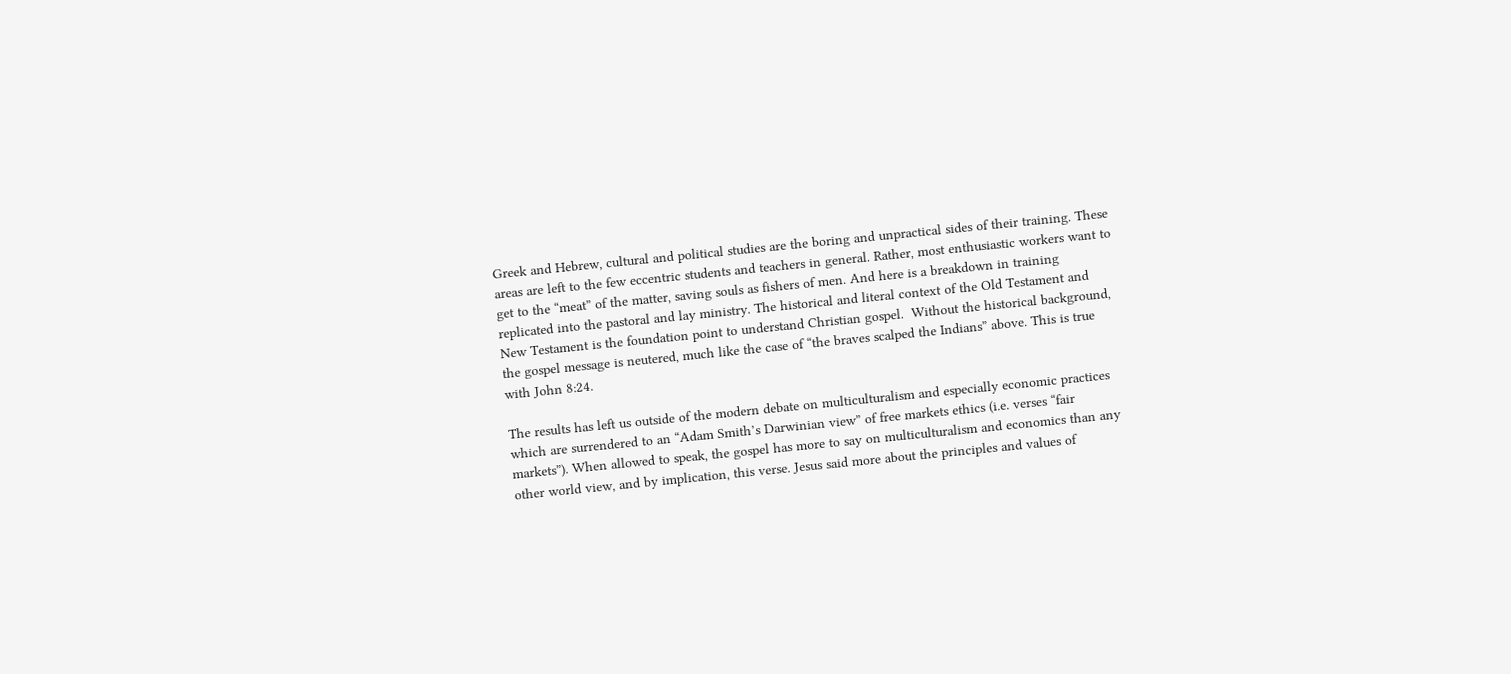Greek and Hebrew, cultural and political studies are the boring and unpractical sides of their training. These areas are left to the few eccentric students and teachers in general. Rather, most enthusiastic workers want to get to the “meat” of the matter, saving souls as fishers of men. And here is a breakdown in training replicated into the pastoral and lay ministry. The historical and literal context of the Old Testament and New Testament is the foundation point to understand Christian gospel.  Without the historical background, the gospel message is neutered, much like the case of “the braves scalped the Indians” above. This is true with John 8:24.

The results has left us outside of the modern debate on multiculturalism and especially economic practices which are surrendered to an “Adam Smith’s Darwinian view” of free markets ethics (i.e. verses “fair markets”). When allowed to speak, the gospel has more to say on multiculturalism and economics than any other world view, and by implication, this verse. Jesus said more about the principles and values of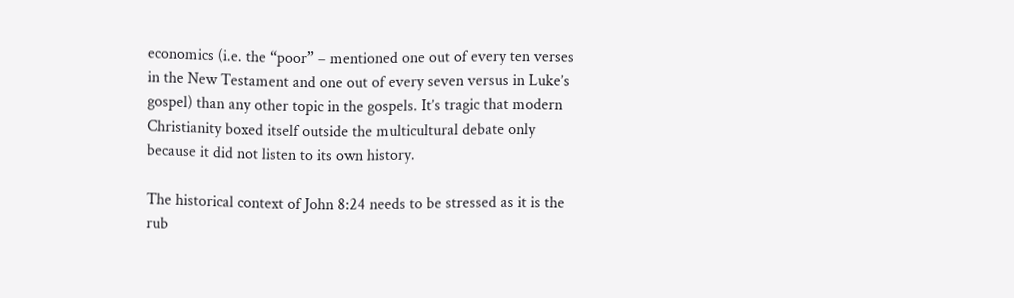economics (i.e. the “poor” – mentioned one out of every ten verses in the New Testament and one out of every seven versus in Luke’s gospel) than any other topic in the gospels. It’s tragic that modern Christianity boxed itself outside the multicultural debate only because it did not listen to its own history.

The historical context of John 8:24 needs to be stressed as it is the rub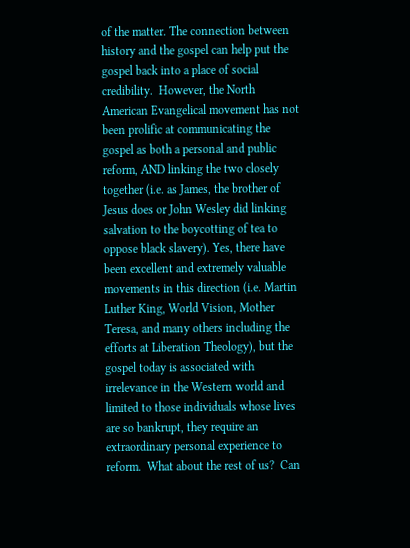of the matter. The connection between history and the gospel can help put the gospel back into a place of social credibility.  However, the North American Evangelical movement has not been prolific at communicating the gospel as both a personal and public reform, AND linking the two closely together (i.e. as James, the brother of Jesus does or John Wesley did linking salvation to the boycotting of tea to oppose black slavery). Yes, there have been excellent and extremely valuable movements in this direction (i.e. Martin Luther King, World Vision, Mother Teresa, and many others including the efforts at Liberation Theology), but the gospel today is associated with irrelevance in the Western world and limited to those individuals whose lives are so bankrupt, they require an extraordinary personal experience to reform.  What about the rest of us?  Can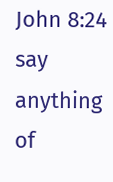John 8:24 say anything of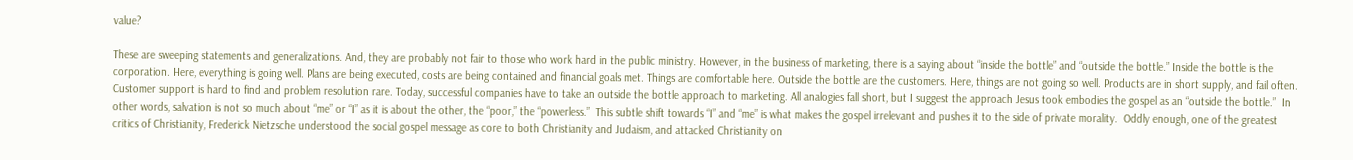value?

These are sweeping statements and generalizations. And, they are probably not fair to those who work hard in the public ministry. However, in the business of marketing, there is a saying about “inside the bottle” and “outside the bottle.” Inside the bottle is the corporation. Here, everything is going well. Plans are being executed, costs are being contained and financial goals met. Things are comfortable here. Outside the bottle are the customers. Here, things are not going so well. Products are in short supply, and fail often. Customer support is hard to find and problem resolution rare. Today, successful companies have to take an outside the bottle approach to marketing. All analogies fall short, but I suggest the approach Jesus took embodies the gospel as an “outside the bottle.”  In other words, salvation is not so much about “me” or “I” as it is about the other, the “poor,” the “powerless.”  This subtle shift towards “I” and “me” is what makes the gospel irrelevant and pushes it to the side of private morality.  Oddly enough, one of the greatest critics of Christianity, Frederick Nietzsche understood the social gospel message as core to both Christianity and Judaism, and attacked Christianity on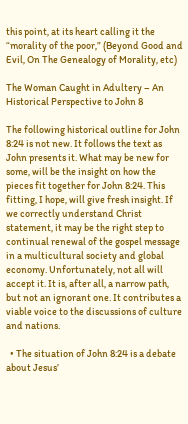this point, at its heart calling it the “morality of the poor,” (Beyond Good and Evil, On The Genealogy of Morality, etc)

The Woman Caught in Adultery – An Historical Perspective to John 8

The following historical outline for John 8:24 is not new. It follows the text as John presents it. What may be new for some, will be the insight on how the pieces fit together for John 8:24. This fitting, I hope, will give fresh insight. If we correctly understand Christ statement, it may be the right step to continual renewal of the gospel message in a multicultural society and global economy. Unfortunately, not all will accept it. It is, after all, a narrow path, but not an ignorant one. It contributes a viable voice to the discussions of culture and nations.

  • The situation of John 8:24 is a debate about Jesus’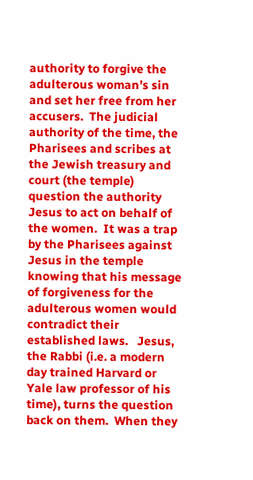authority to forgive the adulterous woman’s sin and set her free from her accusers.  The judicial authority of the time, the Pharisees and scribes at the Jewish treasury and court (the temple) question the authority Jesus to act on behalf of the women.  It was a trap by the Pharisees against Jesus in the temple knowing that his message of forgiveness for the adulterous women would contradict their established laws.   Jesus, the Rabbi (i.e. a modern day trained Harvard or Yale law professor of his time), turns the question back on them.  When they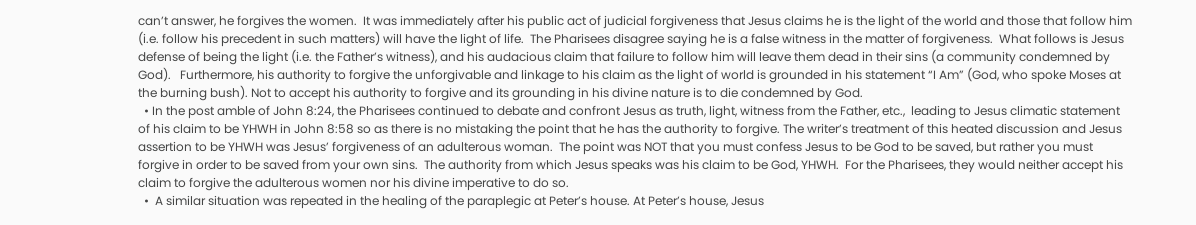can’t answer, he forgives the women.  It was immediately after his public act of judicial forgiveness that Jesus claims he is the light of the world and those that follow him (i.e. follow his precedent in such matters) will have the light of life.  The Pharisees disagree saying he is a false witness in the matter of forgiveness.  What follows is Jesus defense of being the light (i.e. the Father’s witness), and his audacious claim that failure to follow him will leave them dead in their sins (a community condemned by God).   Furthermore, his authority to forgive the unforgivable and linkage to his claim as the light of world is grounded in his statement “I Am” (God, who spoke Moses at the burning bush). Not to accept his authority to forgive and its grounding in his divine nature is to die condemned by God.
  • In the post amble of John 8:24, the Pharisees continued to debate and confront Jesus as truth, light, witness from the Father, etc.,  leading to Jesus climatic statement of his claim to be YHWH in John 8:58 so as there is no mistaking the point that he has the authority to forgive. The writer’s treatment of this heated discussion and Jesus assertion to be YHWH was Jesus’ forgiveness of an adulterous woman.  The point was NOT that you must confess Jesus to be God to be saved, but rather you must forgive in order to be saved from your own sins.  The authority from which Jesus speaks was his claim to be God, YHWH.  For the Pharisees, they would neither accept his claim to forgive the adulterous women nor his divine imperative to do so.
  •  A similar situation was repeated in the healing of the paraplegic at Peter’s house. At Peter’s house, Jesus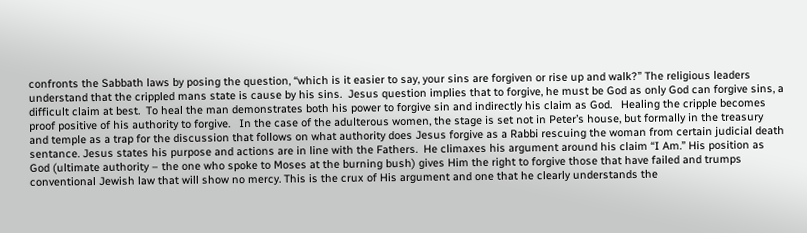confronts the Sabbath laws by posing the question, “which is it easier to say, your sins are forgiven or rise up and walk?” The religious leaders understand that the crippled mans state is cause by his sins.  Jesus question implies that to forgive, he must be God as only God can forgive sins, a difficult claim at best.  To heal the man demonstrates both his power to forgive sin and indirectly his claim as God.   Healing the cripple becomes proof positive of his authority to forgive.   In the case of the adulterous women, the stage is set not in Peter’s house, but formally in the treasury and temple as a trap for the discussion that follows on what authority does Jesus forgive as a Rabbi rescuing the woman from certain judicial death sentance. Jesus states his purpose and actions are in line with the Fathers.  He climaxes his argument around his claim “I Am.” His position as God (ultimate authority – the one who spoke to Moses at the burning bush) gives Him the right to forgive those that have failed and trumps conventional Jewish law that will show no mercy. This is the crux of His argument and one that he clearly understands the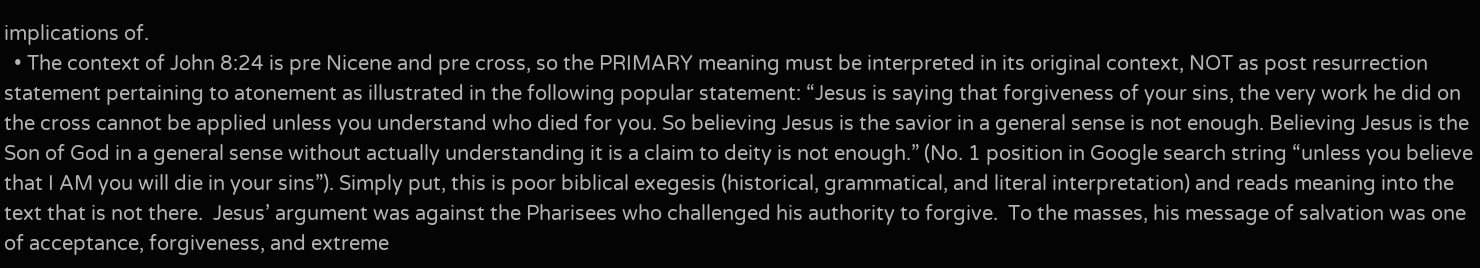implications of.
  • The context of John 8:24 is pre Nicene and pre cross, so the PRIMARY meaning must be interpreted in its original context, NOT as post resurrection statement pertaining to atonement as illustrated in the following popular statement: “Jesus is saying that forgiveness of your sins, the very work he did on the cross cannot be applied unless you understand who died for you. So believing Jesus is the savior in a general sense is not enough. Believing Jesus is the Son of God in a general sense without actually understanding it is a claim to deity is not enough.” (No. 1 position in Google search string “unless you believe that I AM you will die in your sins”). Simply put, this is poor biblical exegesis (historical, grammatical, and literal interpretation) and reads meaning into the text that is not there.  Jesus’ argument was against the Pharisees who challenged his authority to forgive.  To the masses, his message of salvation was one of acceptance, forgiveness, and extreme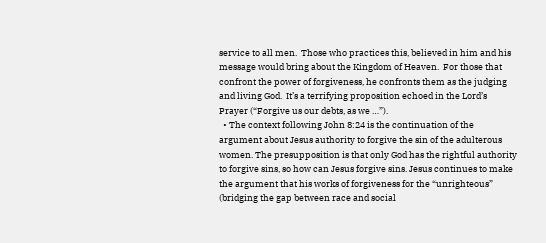service to all men.  Those who practices this, believed in him and his message would bring about the Kingdom of Heaven.  For those that confront the power of forgiveness, he confronts them as the judging and living God.  It’s a terrifying proposition echoed in the Lord’s Prayer (“Forgive us our debts, as we …”).
  • The context following John 8:24 is the continuation of the argument about Jesus authority to forgive the sin of the adulterous women. The presupposition is that only God has the rightful authority to forgive sins, so how can Jesus forgive sins. Jesus continues to make the argument that his works of forgiveness for the “unrighteous” (bridging the gap between race and social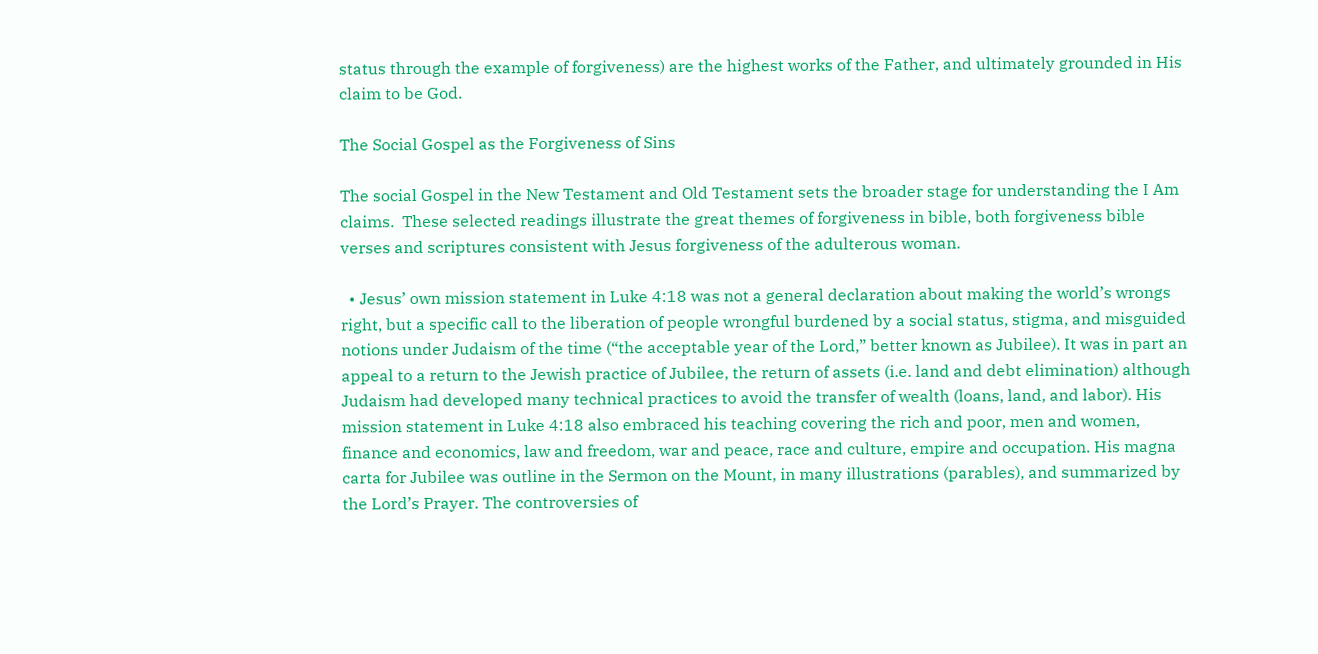status through the example of forgiveness) are the highest works of the Father, and ultimately grounded in His claim to be God.

The Social Gospel as the Forgiveness of Sins

The social Gospel in the New Testament and Old Testament sets the broader stage for understanding the I Am claims.  These selected readings illustrate the great themes of forgiveness in bible, both forgiveness bible verses and scriptures consistent with Jesus forgiveness of the adulterous woman.

  • Jesus’ own mission statement in Luke 4:18 was not a general declaration about making the world’s wrongs right, but a specific call to the liberation of people wrongful burdened by a social status, stigma, and misguided notions under Judaism of the time (“the acceptable year of the Lord,” better known as Jubilee). It was in part an appeal to a return to the Jewish practice of Jubilee, the return of assets (i.e. land and debt elimination) although Judaism had developed many technical practices to avoid the transfer of wealth (loans, land, and labor). His mission statement in Luke 4:18 also embraced his teaching covering the rich and poor, men and women, finance and economics, law and freedom, war and peace, race and culture, empire and occupation. His magna carta for Jubilee was outline in the Sermon on the Mount, in many illustrations (parables), and summarized by the Lord’s Prayer. The controversies of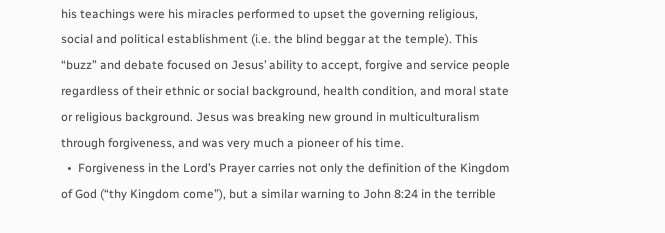his teachings were his miracles performed to upset the governing religious, social and political establishment (i.e. the blind beggar at the temple). This “buzz” and debate focused on Jesus’ ability to accept, forgive and service people regardless of their ethnic or social background, health condition, and moral state or religious background. Jesus was breaking new ground in multiculturalism through forgiveness, and was very much a pioneer of his time.
  •  Forgiveness in the Lord’s Prayer carries not only the definition of the Kingdom of God (“thy Kingdom come”), but a similar warning to John 8:24 in the terrible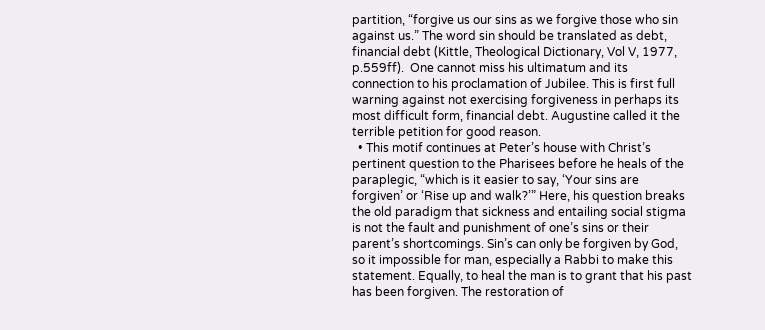partition, “forgive us our sins as we forgive those who sin against us.” The word sin should be translated as debt, financial debt (Kittle, Theological Dictionary, Vol V, 1977, p.559ff).  One cannot miss his ultimatum and its connection to his proclamation of Jubilee. This is first full warning against not exercising forgiveness in perhaps its most difficult form, financial debt. Augustine called it the terrible petition for good reason.
  • This motif continues at Peter’s house with Christ’s pertinent question to the Pharisees before he heals of the paraplegic, “which is it easier to say, ‘Your sins are forgiven’ or ‘Rise up and walk?’” Here, his question breaks the old paradigm that sickness and entailing social stigma is not the fault and punishment of one’s sins or their parent’s shortcomings. Sin’s can only be forgiven by God, so it impossible for man, especially a Rabbi to make this statement. Equally, to heal the man is to grant that his past has been forgiven. The restoration of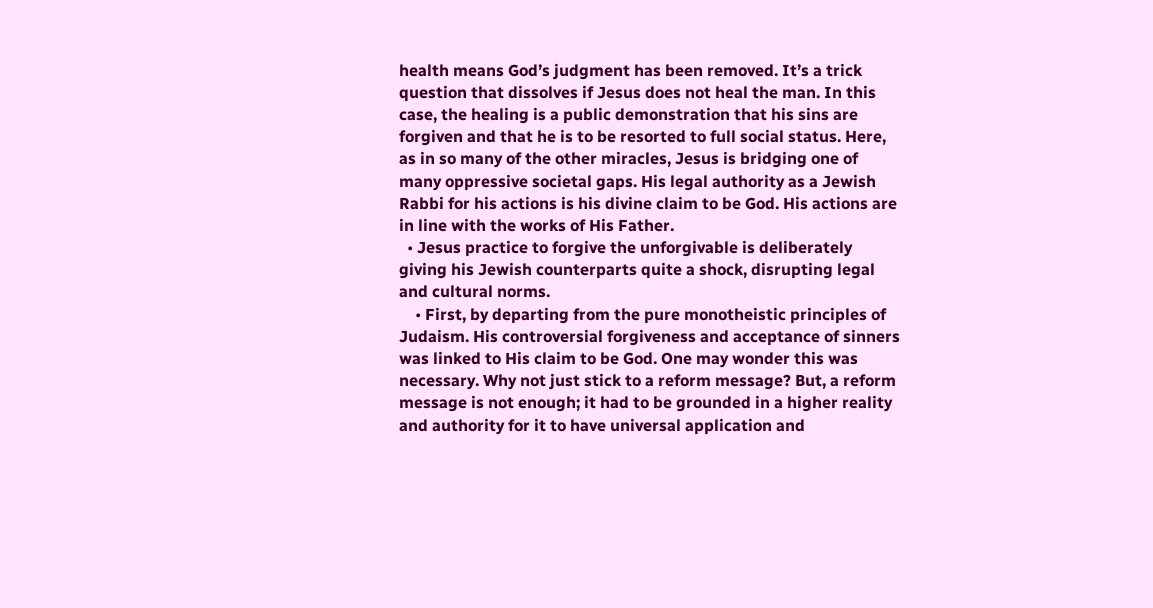health means God’s judgment has been removed. It’s a trick question that dissolves if Jesus does not heal the man. In this case, the healing is a public demonstration that his sins are forgiven and that he is to be resorted to full social status. Here, as in so many of the other miracles, Jesus is bridging one of many oppressive societal gaps. His legal authority as a Jewish Rabbi for his actions is his divine claim to be God. His actions are in line with the works of His Father.
  • Jesus practice to forgive the unforgivable is deliberately giving his Jewish counterparts quite a shock, disrupting legal and cultural norms.
    • First, by departing from the pure monotheistic principles of Judaism. His controversial forgiveness and acceptance of sinners was linked to His claim to be God. One may wonder this was necessary. Why not just stick to a reform message? But, a reform message is not enough; it had to be grounded in a higher reality and authority for it to have universal application and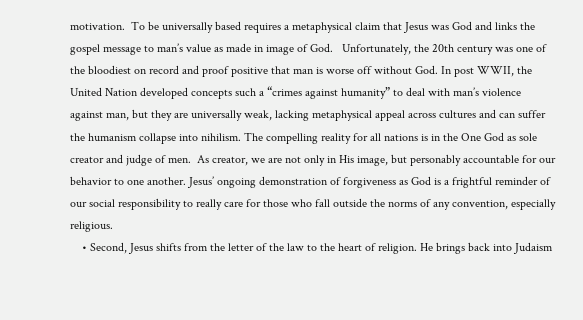motivation.  To be universally based requires a metaphysical claim that Jesus was God and links the gospel message to man’s value as made in image of God.   Unfortunately, the 20th century was one of the bloodiest on record and proof positive that man is worse off without God. In post WWII, the United Nation developed concepts such a “crimes against humanity” to deal with man’s violence against man, but they are universally weak, lacking metaphysical appeal across cultures and can suffer the humanism collapse into nihilism. The compelling reality for all nations is in the One God as sole creator and judge of men.  As creator, we are not only in His image, but personably accountable for our behavior to one another. Jesus’ ongoing demonstration of forgiveness as God is a frightful reminder of our social responsibility to really care for those who fall outside the norms of any convention, especially religious.
    • Second, Jesus shifts from the letter of the law to the heart of religion. He brings back into Judaism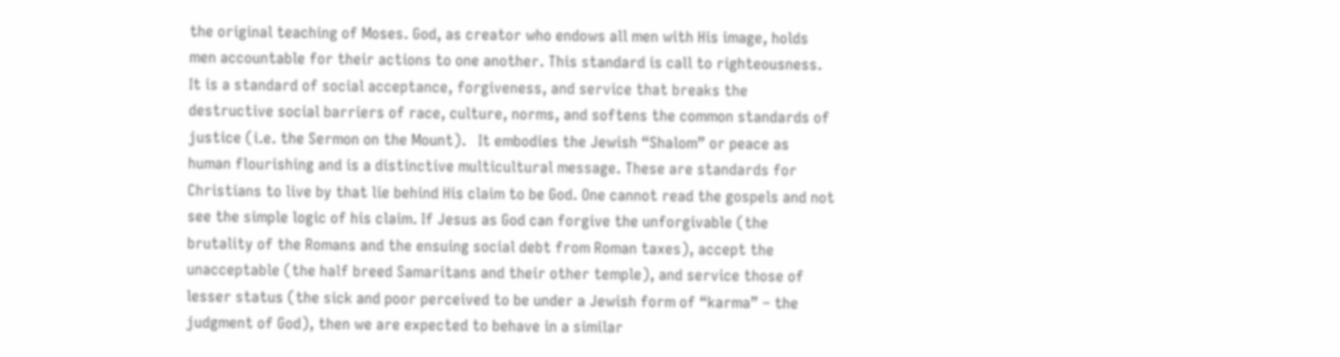the original teaching of Moses. God, as creator who endows all men with His image, holds men accountable for their actions to one another. This standard is call to righteousness. It is a standard of social acceptance, forgiveness, and service that breaks the destructive social barriers of race, culture, norms, and softens the common standards of justice (i.e. the Sermon on the Mount).   It embodies the Jewish “Shalom” or peace as human flourishing and is a distinctive multicultural message. These are standards for Christians to live by that lie behind His claim to be God. One cannot read the gospels and not see the simple logic of his claim. If Jesus as God can forgive the unforgivable (the brutality of the Romans and the ensuing social debt from Roman taxes), accept the unacceptable (the half breed Samaritans and their other temple), and service those of lesser status (the sick and poor perceived to be under a Jewish form of “karma” – the judgment of God), then we are expected to behave in a similar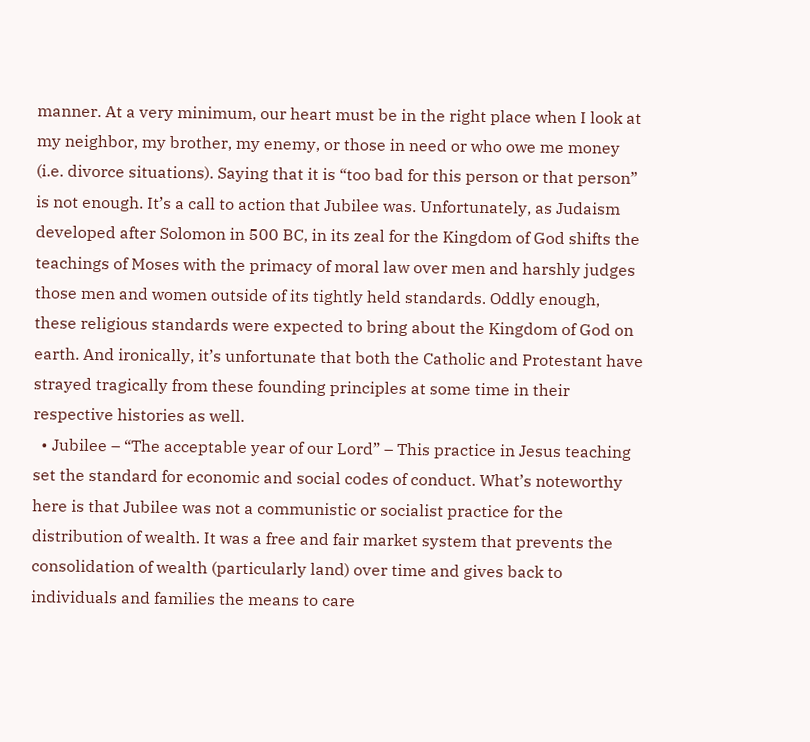manner. At a very minimum, our heart must be in the right place when I look at my neighbor, my brother, my enemy, or those in need or who owe me money (i.e. divorce situations). Saying that it is “too bad for this person or that person” is not enough. It’s a call to action that Jubilee was. Unfortunately, as Judaism developed after Solomon in 500 BC, in its zeal for the Kingdom of God shifts the teachings of Moses with the primacy of moral law over men and harshly judges those men and women outside of its tightly held standards. Oddly enough, these religious standards were expected to bring about the Kingdom of God on earth. And ironically, it’s unfortunate that both the Catholic and Protestant have strayed tragically from these founding principles at some time in their respective histories as well.
  • Jubilee – “The acceptable year of our Lord” – This practice in Jesus teaching set the standard for economic and social codes of conduct. What’s noteworthy here is that Jubilee was not a communistic or socialist practice for the distribution of wealth. It was a free and fair market system that prevents the consolidation of wealth (particularly land) over time and gives back to individuals and families the means to care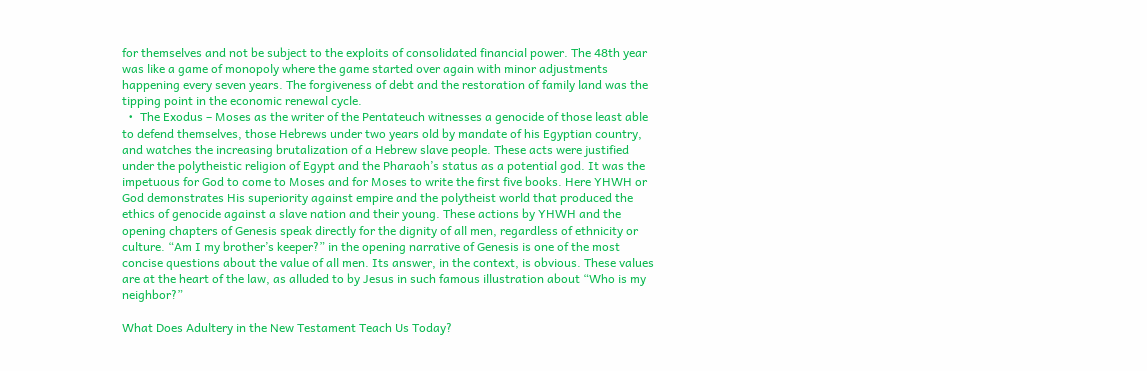for themselves and not be subject to the exploits of consolidated financial power. The 48th year was like a game of monopoly where the game started over again with minor adjustments happening every seven years. The forgiveness of debt and the restoration of family land was the tipping point in the economic renewal cycle.
  •  The Exodus – Moses as the writer of the Pentateuch witnesses a genocide of those least able to defend themselves, those Hebrews under two years old by mandate of his Egyptian country, and watches the increasing brutalization of a Hebrew slave people. These acts were justified under the polytheistic religion of Egypt and the Pharaoh’s status as a potential god. It was the impetuous for God to come to Moses and for Moses to write the first five books. Here YHWH or God demonstrates His superiority against empire and the polytheist world that produced the ethics of genocide against a slave nation and their young. These actions by YHWH and the opening chapters of Genesis speak directly for the dignity of all men, regardless of ethnicity or culture. “Am I my brother’s keeper?” in the opening narrative of Genesis is one of the most concise questions about the value of all men. Its answer, in the context, is obvious. These values are at the heart of the law, as alluded to by Jesus in such famous illustration about “Who is my neighbor?”

What Does Adultery in the New Testament Teach Us Today?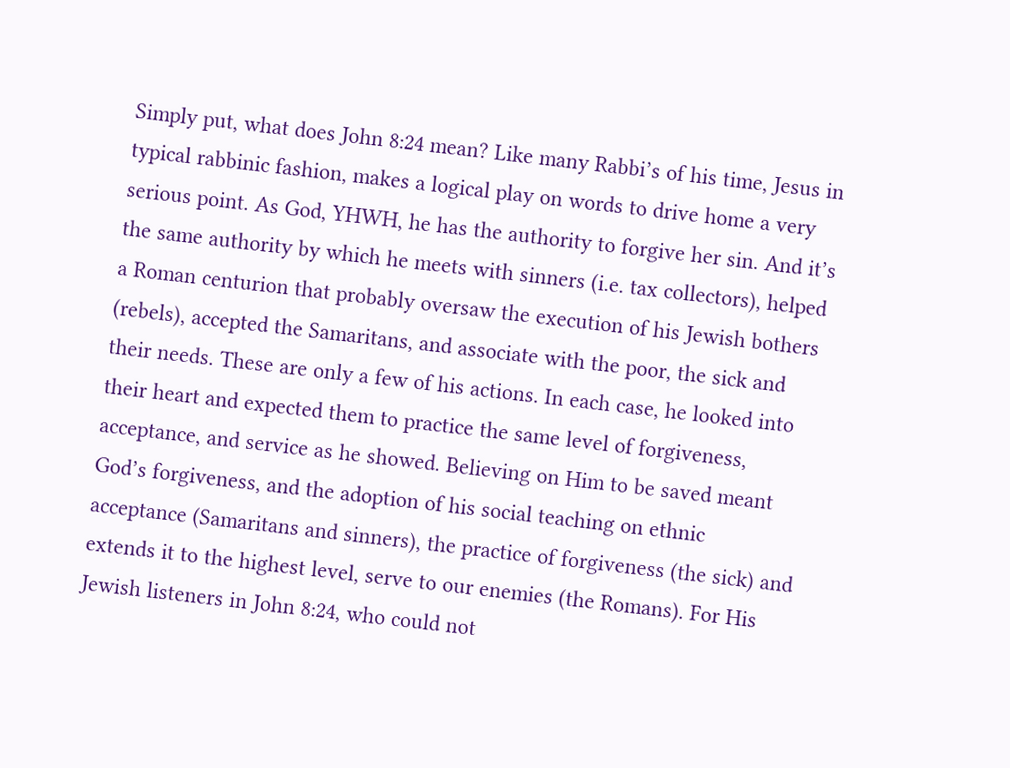Simply put, what does John 8:24 mean? Like many Rabbi’s of his time, Jesus in typical rabbinic fashion, makes a logical play on words to drive home a very serious point. As God, YHWH, he has the authority to forgive her sin. And it’s the same authority by which he meets with sinners (i.e. tax collectors), helped a Roman centurion that probably oversaw the execution of his Jewish bothers (rebels), accepted the Samaritans, and associate with the poor, the sick and their needs. These are only a few of his actions. In each case, he looked into their heart and expected them to practice the same level of forgiveness, acceptance, and service as he showed. Believing on Him to be saved meant God’s forgiveness, and the adoption of his social teaching on ethnic acceptance (Samaritans and sinners), the practice of forgiveness (the sick) and extends it to the highest level, serve to our enemies (the Romans). For His Jewish listeners in John 8:24, who could not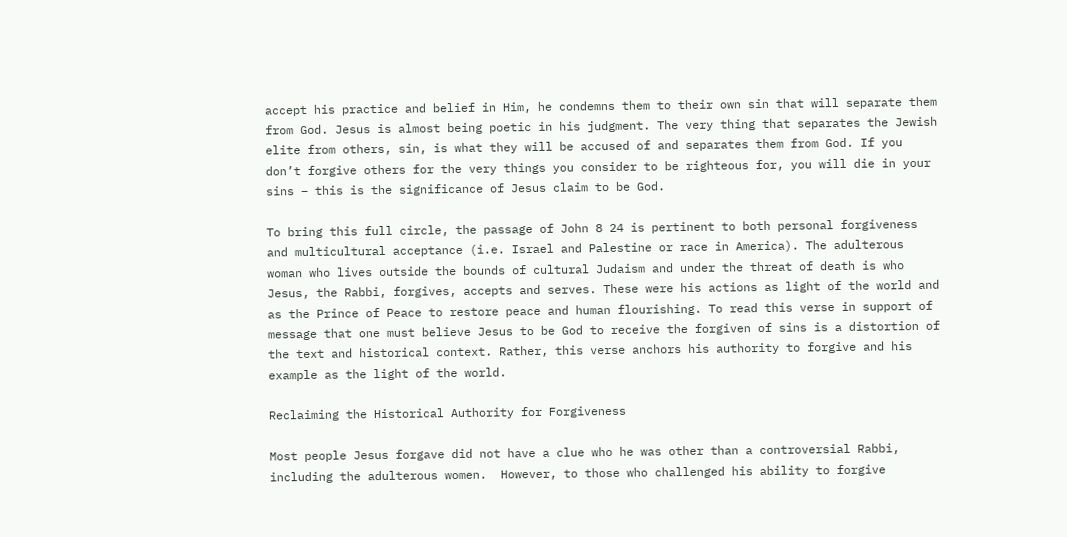accept his practice and belief in Him, he condemns them to their own sin that will separate them from God. Jesus is almost being poetic in his judgment. The very thing that separates the Jewish elite from others, sin, is what they will be accused of and separates them from God. If you don’t forgive others for the very things you consider to be righteous for, you will die in your sins – this is the significance of Jesus claim to be God.

To bring this full circle, the passage of John 8 24 is pertinent to both personal forgiveness and multicultural acceptance (i.e. Israel and Palestine or race in America). The adulterous woman who lives outside the bounds of cultural Judaism and under the threat of death is who Jesus, the Rabbi, forgives, accepts and serves. These were his actions as light of the world and as the Prince of Peace to restore peace and human flourishing. To read this verse in support of message that one must believe Jesus to be God to receive the forgiven of sins is a distortion of the text and historical context. Rather, this verse anchors his authority to forgive and his example as the light of the world.

Reclaiming the Historical Authority for Forgiveness

Most people Jesus forgave did not have a clue who he was other than a controversial Rabbi, including the adulterous women.  However, to those who challenged his ability to forgive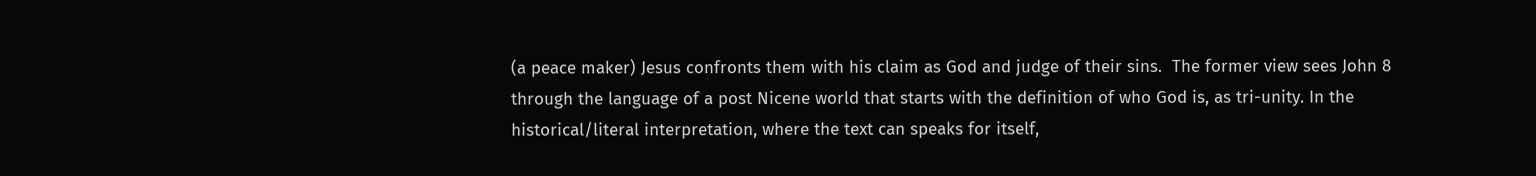(a peace maker) Jesus confronts them with his claim as God and judge of their sins.  The former view sees John 8 through the language of a post Nicene world that starts with the definition of who God is, as tri-unity. In the historical/literal interpretation, where the text can speaks for itself,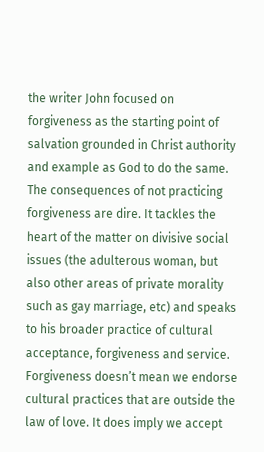the writer John focused on forgiveness as the starting point of salvation grounded in Christ authority and example as God to do the same. The consequences of not practicing forgiveness are dire. It tackles the heart of the matter on divisive social issues (the adulterous woman, but also other areas of private morality such as gay marriage, etc) and speaks to his broader practice of cultural acceptance, forgiveness and service. Forgiveness doesn’t mean we endorse cultural practices that are outside the law of love. It does imply we accept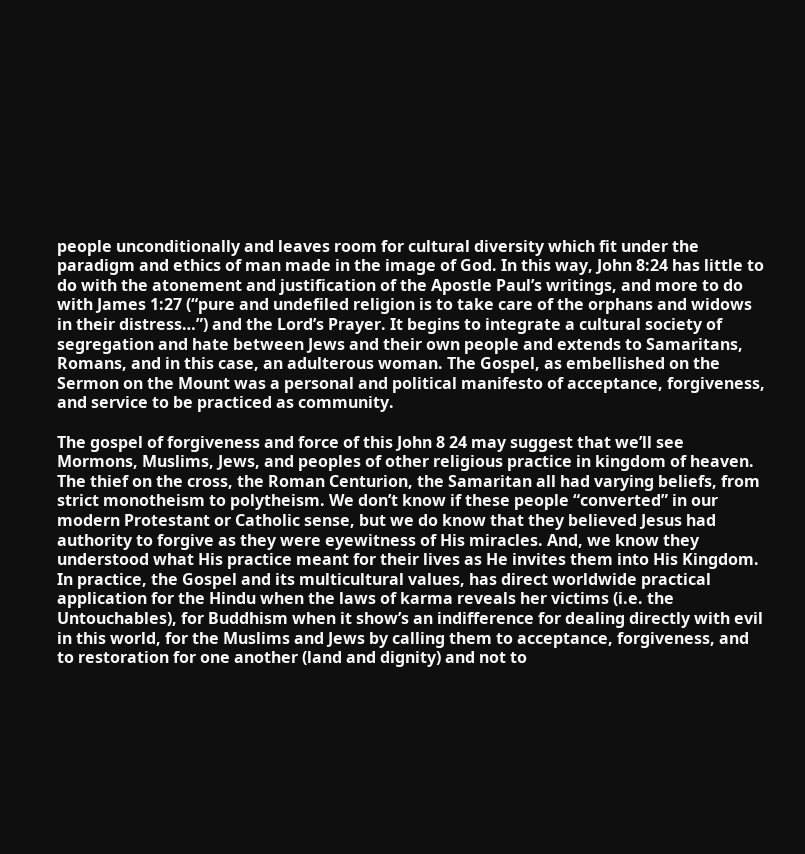people unconditionally and leaves room for cultural diversity which fit under the paradigm and ethics of man made in the image of God. In this way, John 8:24 has little to do with the atonement and justification of the Apostle Paul’s writings, and more to do with James 1:27 (“pure and undefiled religion is to take care of the orphans and widows in their distress…”) and the Lord’s Prayer. It begins to integrate a cultural society of segregation and hate between Jews and their own people and extends to Samaritans, Romans, and in this case, an adulterous woman. The Gospel, as embellished on the Sermon on the Mount was a personal and political manifesto of acceptance, forgiveness, and service to be practiced as community.

The gospel of forgiveness and force of this John 8 24 may suggest that we’ll see Mormons, Muslims, Jews, and peoples of other religious practice in kingdom of heaven. The thief on the cross, the Roman Centurion, the Samaritan all had varying beliefs, from strict monotheism to polytheism. We don’t know if these people “converted” in our modern Protestant or Catholic sense, but we do know that they believed Jesus had authority to forgive as they were eyewitness of His miracles. And, we know they understood what His practice meant for their lives as He invites them into His Kingdom. In practice, the Gospel and its multicultural values, has direct worldwide practical application for the Hindu when the laws of karma reveals her victims (i.e. the Untouchables), for Buddhism when it show’s an indifference for dealing directly with evil in this world, for the Muslims and Jews by calling them to acceptance, forgiveness, and to restoration for one another (land and dignity) and not to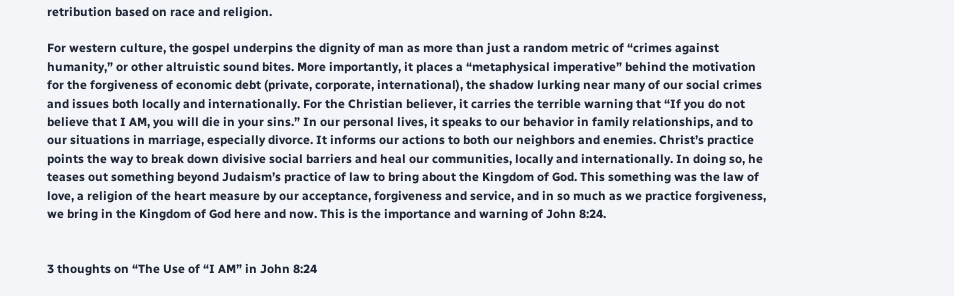retribution based on race and religion.

For western culture, the gospel underpins the dignity of man as more than just a random metric of “crimes against humanity,” or other altruistic sound bites. More importantly, it places a “metaphysical imperative” behind the motivation for the forgiveness of economic debt (private, corporate, international), the shadow lurking near many of our social crimes and issues both locally and internationally. For the Christian believer, it carries the terrible warning that “If you do not believe that I AM, you will die in your sins.” In our personal lives, it speaks to our behavior in family relationships, and to our situations in marriage, especially divorce. It informs our actions to both our neighbors and enemies. Christ’s practice points the way to break down divisive social barriers and heal our communities, locally and internationally. In doing so, he teases out something beyond Judaism’s practice of law to bring about the Kingdom of God. This something was the law of love, a religion of the heart measure by our acceptance, forgiveness and service, and in so much as we practice forgiveness, we bring in the Kingdom of God here and now. This is the importance and warning of John 8:24.


3 thoughts on “The Use of “I AM” in John 8:24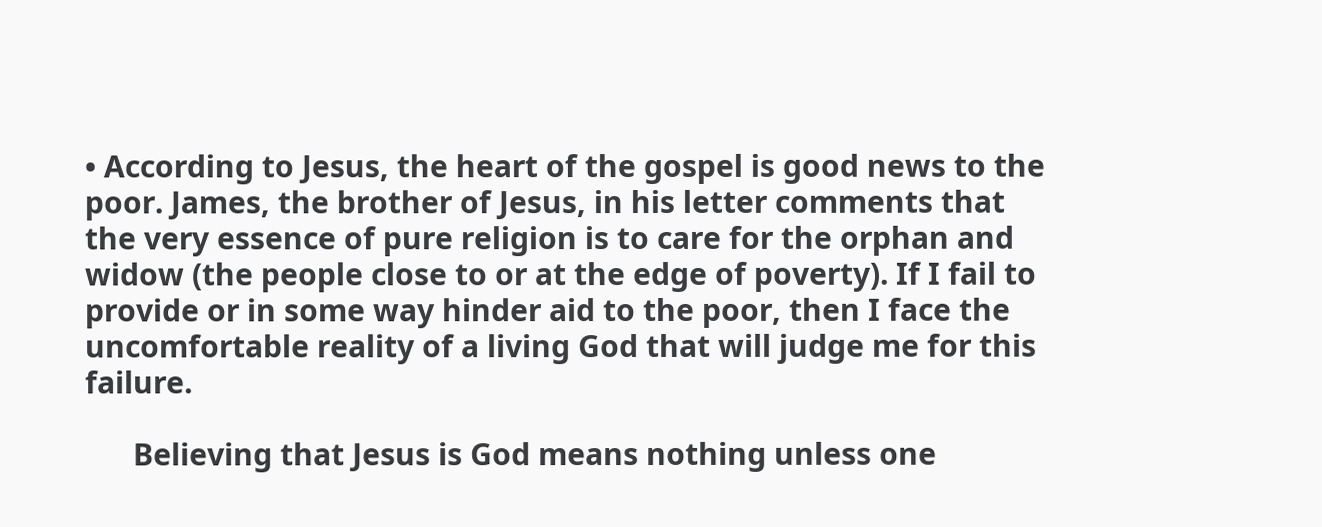• According to Jesus, the heart of the gospel is good news to the poor. James, the brother of Jesus, in his letter comments that the very essence of pure religion is to care for the orphan and widow (the people close to or at the edge of poverty). If I fail to provide or in some way hinder aid to the poor, then I face the uncomfortable reality of a living God that will judge me for this failure.

      Believing that Jesus is God means nothing unless one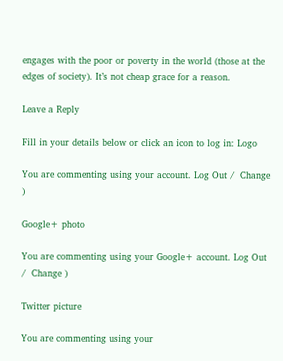engages with the poor or poverty in the world (those at the edges of society). It’s not cheap grace for a reason.

Leave a Reply

Fill in your details below or click an icon to log in: Logo

You are commenting using your account. Log Out /  Change )

Google+ photo

You are commenting using your Google+ account. Log Out /  Change )

Twitter picture

You are commenting using your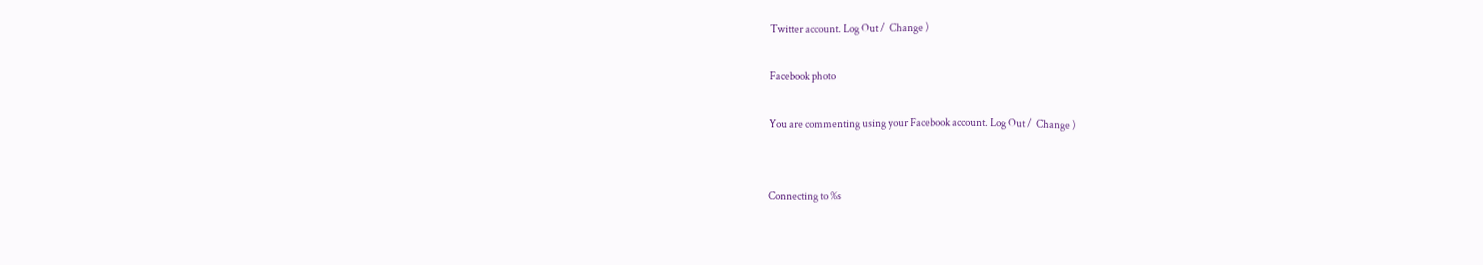Twitter account. Log Out /  Change )

Facebook photo

You are commenting using your Facebook account. Log Out /  Change )


Connecting to %s